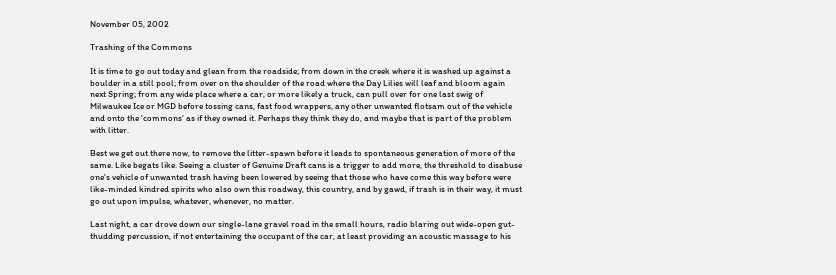November 05, 2002

Trashing of the Commons

It is time to go out today and glean from the roadside; from down in the creek where it is washed up against a boulder in a still pool; from over on the shoulder of the road where the Day Lilies will leaf and bloom again next Spring; from any wide place where a car, or more likely a truck, can pull over for one last swig of Milwaukee Ice or MGD before tossing cans, fast food wrappers, any other unwanted flotsam out of the vehicle and onto the 'commons' as if they owned it. Perhaps they think they do, and maybe that is part of the problem with litter.

Best we get out there now, to remove the litter-spawn before it leads to spontaneous generation of more of the same. Like begats like. Seeing a cluster of Genuine Draft cans is a trigger to add more, the threshold to disabuse one's vehicle of unwanted trash having been lowered by seeing that those who have come this way before were like-minded kindred spirits who also own this roadway, this country, and by gawd, if trash is in their way, it must go out upon impulse, whatever, whenever, no matter.

Last night, a car drove down our single-lane gravel road in the small hours, radio blaring out wide-open gut-thudding percussion, if not entertaining the occupant of the car, at least providing an acoustic massage to his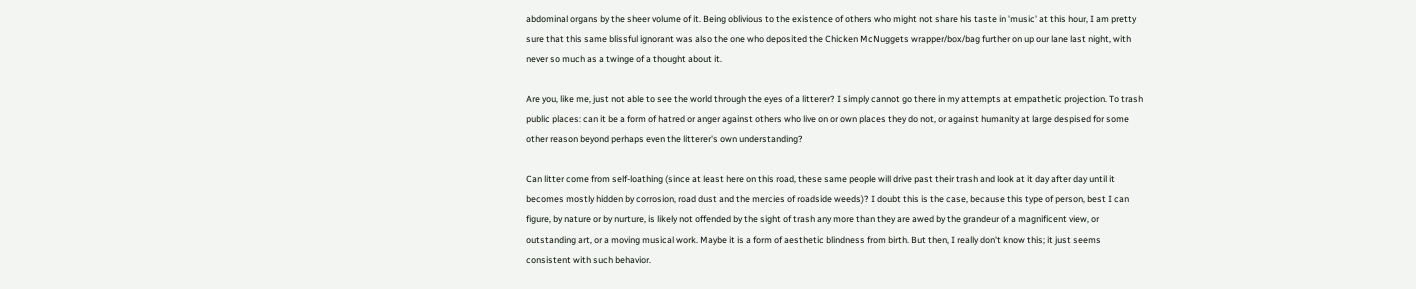abdominal organs by the sheer volume of it. Being oblivious to the existence of others who might not share his taste in 'music' at this hour, I am pretty sure that this same blissful ignorant was also the one who deposited the Chicken McNuggets wrapper/box/bag further on up our lane last night, with never so much as a twinge of a thought about it.

Are you, like me, just not able to see the world through the eyes of a litterer? I simply cannot go there in my attempts at empathetic projection. To trash public places: can it be a form of hatred or anger against others who live on or own places they do not, or against humanity at large despised for some other reason beyond perhaps even the litterer's own understanding?

Can litter come from self-loathing (since at least here on this road, these same people will drive past their trash and look at it day after day until it becomes mostly hidden by corrosion, road dust and the mercies of roadside weeds)? I doubt this is the case, because this type of person, best I can figure, by nature or by nurture, is likely not offended by the sight of trash any more than they are awed by the grandeur of a magnificent view, or outstanding art, or a moving musical work. Maybe it is a form of aesthetic blindness from birth. But then, I really don't know this; it just seems consistent with such behavior.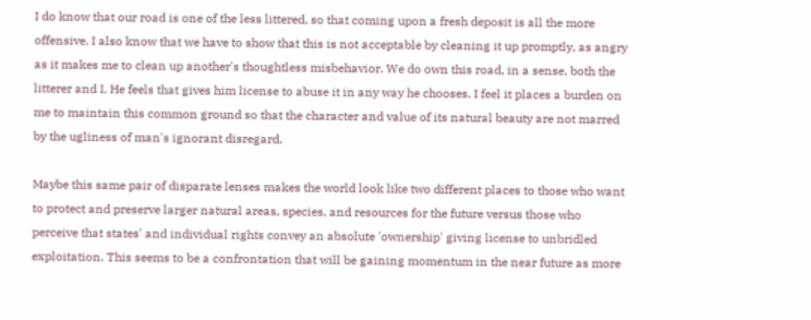I do know that our road is one of the less littered, so that coming upon a fresh deposit is all the more offensive. I also know that we have to show that this is not acceptable by cleaning it up promptly, as angry as it makes me to clean up another's thoughtless misbehavior. We do own this road, in a sense, both the litterer and I. He feels that gives him license to abuse it in any way he chooses. I feel it places a burden on me to maintain this common ground so that the character and value of its natural beauty are not marred by the ugliness of man's ignorant disregard.

Maybe this same pair of disparate lenses makes the world look like two different places to those who want to protect and preserve larger natural areas, species, and resources for the future versus those who perceive that states' and individual rights convey an absolute 'ownership' giving license to unbridled exploitation. This seems to be a confrontation that will be gaining momentum in the near future as more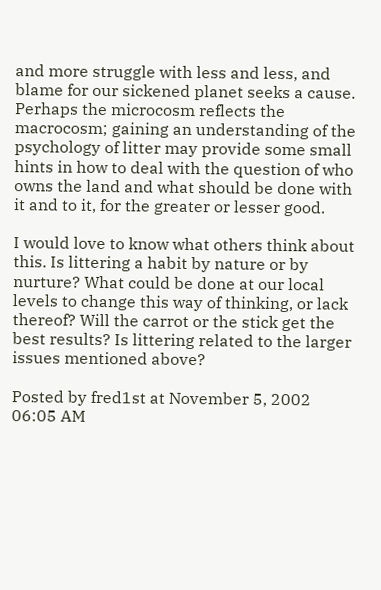and more struggle with less and less, and blame for our sickened planet seeks a cause. Perhaps the microcosm reflects the macrocosm; gaining an understanding of the psychology of litter may provide some small hints in how to deal with the question of who owns the land and what should be done with it and to it, for the greater or lesser good.

I would love to know what others think about this. Is littering a habit by nature or by nurture? What could be done at our local levels to change this way of thinking, or lack thereof? Will the carrot or the stick get the best results? Is littering related to the larger issues mentioned above?

Posted by fred1st at November 5, 2002 06:05 AM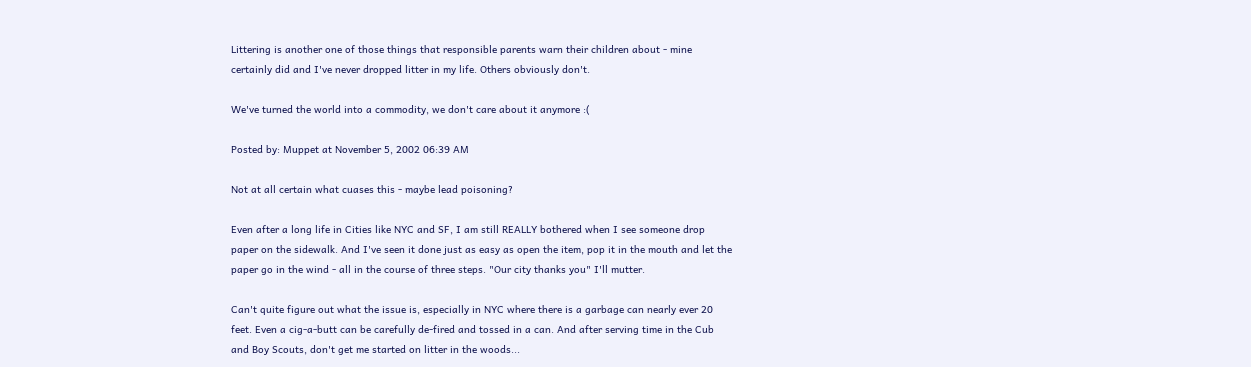Littering is another one of those things that responsible parents warn their children about - mine certainly did and I've never dropped litter in my life. Others obviously don't.

We've turned the world into a commodity, we don't care about it anymore :(

Posted by: Muppet at November 5, 2002 06:39 AM

Not at all certain what cuases this - maybe lead poisoning?

Even after a long life in Cities like NYC and SF, I am still REALLY bothered when I see someone drop paper on the sidewalk. And I've seen it done just as easy as open the item, pop it in the mouth and let the paper go in the wind - all in the course of three steps. "Our city thanks you" I'll mutter.

Can't quite figure out what the issue is, especially in NYC where there is a garbage can nearly ever 20 feet. Even a cig-a-butt can be carefully de-fired and tossed in a can. And after serving time in the Cub and Boy Scouts, don't get me started on litter in the woods...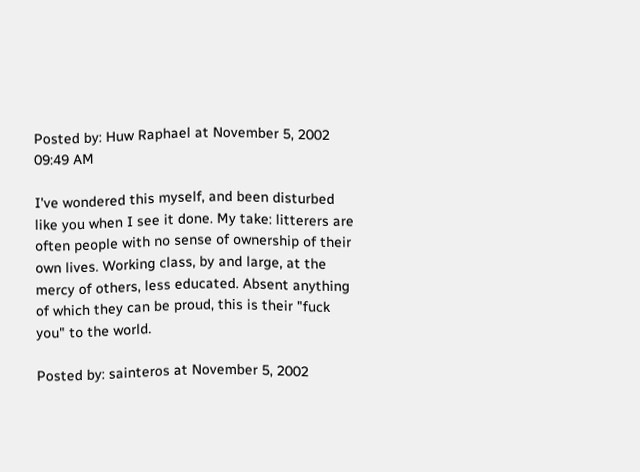Posted by: Huw Raphael at November 5, 2002 09:49 AM

I've wondered this myself, and been disturbed like you when I see it done. My take: litterers are often people with no sense of ownership of their own lives. Working class, by and large, at the mercy of others, less educated. Absent anything of which they can be proud, this is their "fuck you" to the world.

Posted by: sainteros at November 5, 2002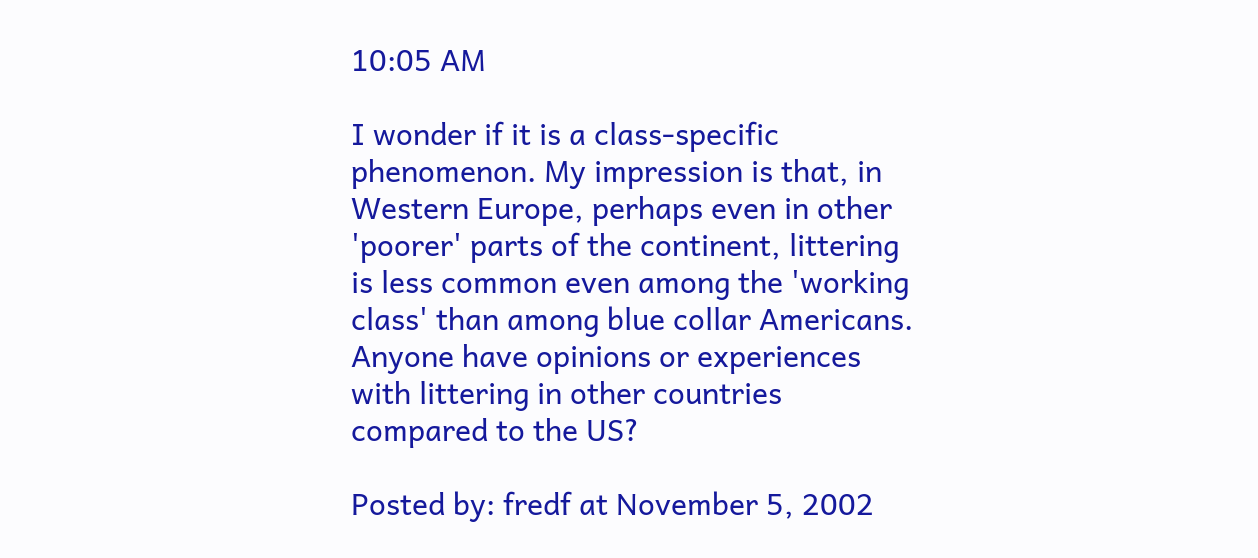10:05 AM

I wonder if it is a class-specific phenomenon. My impression is that, in Western Europe, perhaps even in other 'poorer' parts of the continent, littering is less common even among the 'working class' than among blue collar Americans. Anyone have opinions or experiences with littering in other countries compared to the US?

Posted by: fredf at November 5, 2002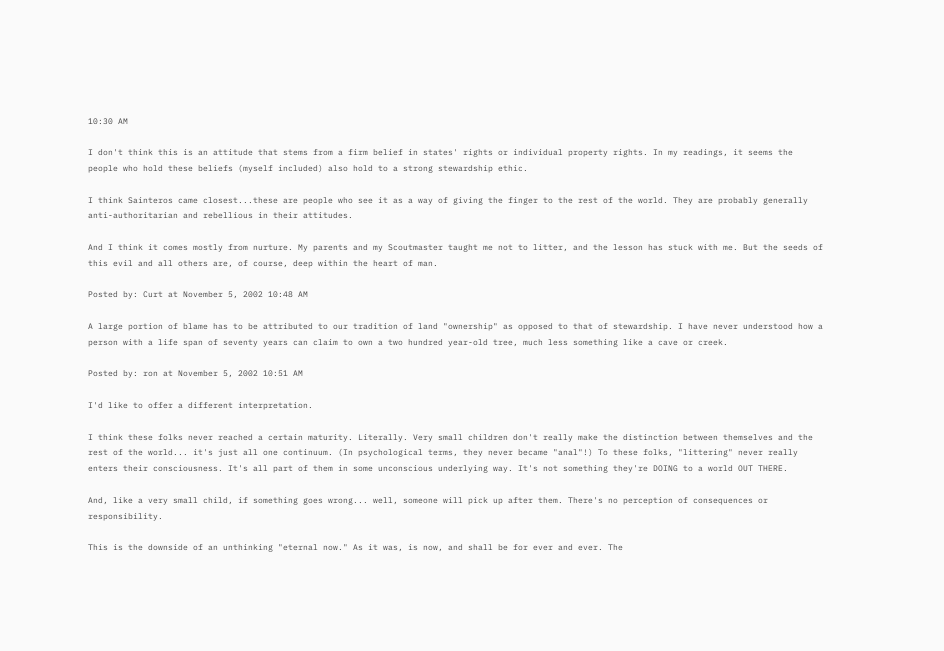10:30 AM

I don't think this is an attitude that stems from a firm belief in states' rights or individual property rights. In my readings, it seems the people who hold these beliefs (myself included) also hold to a strong stewardship ethic.

I think Sainteros came closest...these are people who see it as a way of giving the finger to the rest of the world. They are probably generally anti-authoritarian and rebellious in their attitudes.

And I think it comes mostly from nurture. My parents and my Scoutmaster taught me not to litter, and the lesson has stuck with me. But the seeds of this evil and all others are, of course, deep within the heart of man.

Posted by: Curt at November 5, 2002 10:48 AM

A large portion of blame has to be attributed to our tradition of land "ownership" as opposed to that of stewardship. I have never understood how a person with a life span of seventy years can claim to own a two hundred year-old tree, much less something like a cave or creek.

Posted by: ron at November 5, 2002 10:51 AM

I'd like to offer a different interpretation.

I think these folks never reached a certain maturity. Literally. Very small children don't really make the distinction between themselves and the rest of the world... it's just all one continuum. (In psychological terms, they never became "anal"!) To these folks, "littering" never really enters their consciousness. It's all part of them in some unconscious underlying way. It's not something they're DOING to a world OUT THERE.

And, like a very small child, if something goes wrong... well, someone will pick up after them. There's no perception of consequences or responsibility.

This is the downside of an unthinking "eternal now." As it was, is now, and shall be for ever and ever. The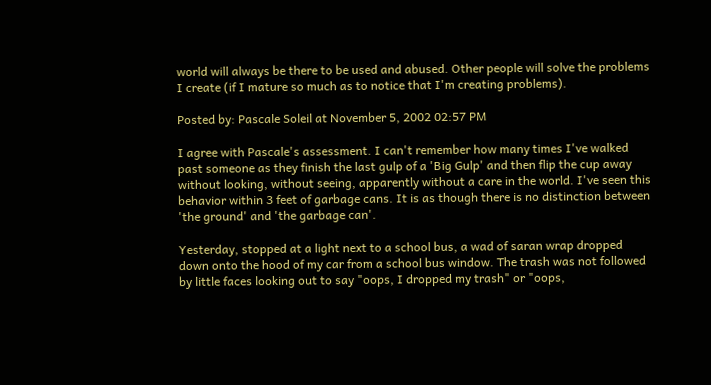world will always be there to be used and abused. Other people will solve the problems I create (if I mature so much as to notice that I'm creating problems).

Posted by: Pascale Soleil at November 5, 2002 02:57 PM

I agree with Pascale's assessment. I can't remember how many times I've walked past someone as they finish the last gulp of a 'Big Gulp' and then flip the cup away without looking, without seeing, apparently without a care in the world. I've seen this behavior within 3 feet of garbage cans. It is as though there is no distinction between 'the ground' and 'the garbage can'.

Yesterday, stopped at a light next to a school bus, a wad of saran wrap dropped down onto the hood of my car from a school bus window. The trash was not followed by little faces looking out to say "oops, I dropped my trash" or "oops,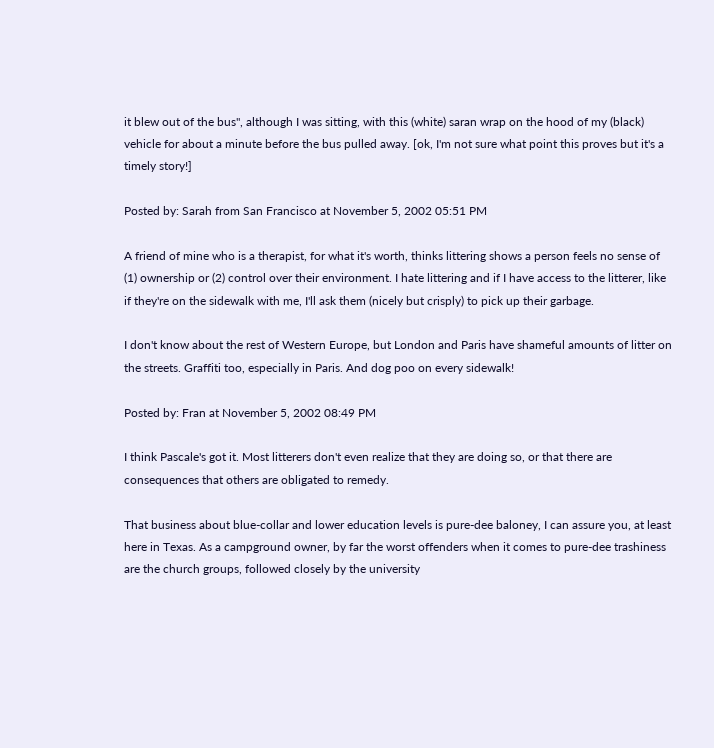it blew out of the bus", although I was sitting, with this (white) saran wrap on the hood of my (black) vehicle for about a minute before the bus pulled away. [ok, I'm not sure what point this proves but it's a timely story!]

Posted by: Sarah from San Francisco at November 5, 2002 05:51 PM

A friend of mine who is a therapist, for what it's worth, thinks littering shows a person feels no sense of (1) ownership or (2) control over their environment. I hate littering and if I have access to the litterer, like if they're on the sidewalk with me, I'll ask them (nicely but crisply) to pick up their garbage.

I don't know about the rest of Western Europe, but London and Paris have shameful amounts of litter on the streets. Graffiti too, especially in Paris. And dog poo on every sidewalk!

Posted by: Fran at November 5, 2002 08:49 PM

I think Pascale's got it. Most litterers don't even realize that they are doing so, or that there are consequences that others are obligated to remedy.

That business about blue-collar and lower education levels is pure-dee baloney, I can assure you, at least here in Texas. As a campground owner, by far the worst offenders when it comes to pure-dee trashiness are the church groups, followed closely by the university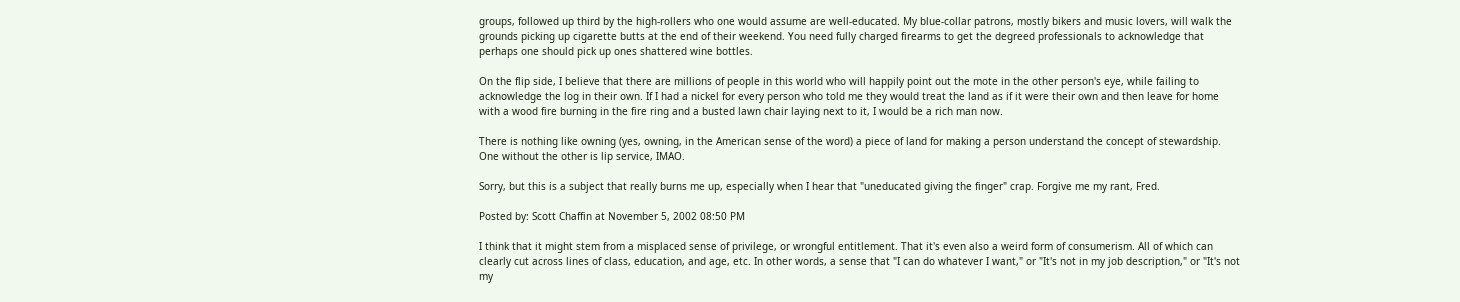groups, followed up third by the high-rollers who one would assume are well-educated. My blue-collar patrons, mostly bikers and music lovers, will walk the grounds picking up cigarette butts at the end of their weekend. You need fully charged firearms to get the degreed professionals to acknowledge that perhaps one should pick up ones shattered wine bottles.

On the flip side, I believe that there are millions of people in this world who will happily point out the mote in the other person's eye, while failing to acknowledge the log in their own. If I had a nickel for every person who told me they would treat the land as if it were their own and then leave for home with a wood fire burning in the fire ring and a busted lawn chair laying next to it, I would be a rich man now.

There is nothing like owning (yes, owning, in the American sense of the word) a piece of land for making a person understand the concept of stewardship. One without the other is lip service, IMAO.

Sorry, but this is a subject that really burns me up, especially when I hear that "uneducated giving the finger" crap. Forgive me my rant, Fred.

Posted by: Scott Chaffin at November 5, 2002 08:50 PM

I think that it might stem from a misplaced sense of privilege, or wrongful entitlement. That it's even also a weird form of consumerism. All of which can clearly cut across lines of class, education, and age, etc. In other words, a sense that "I can do whatever I want," or "It's not in my job description," or "It's not my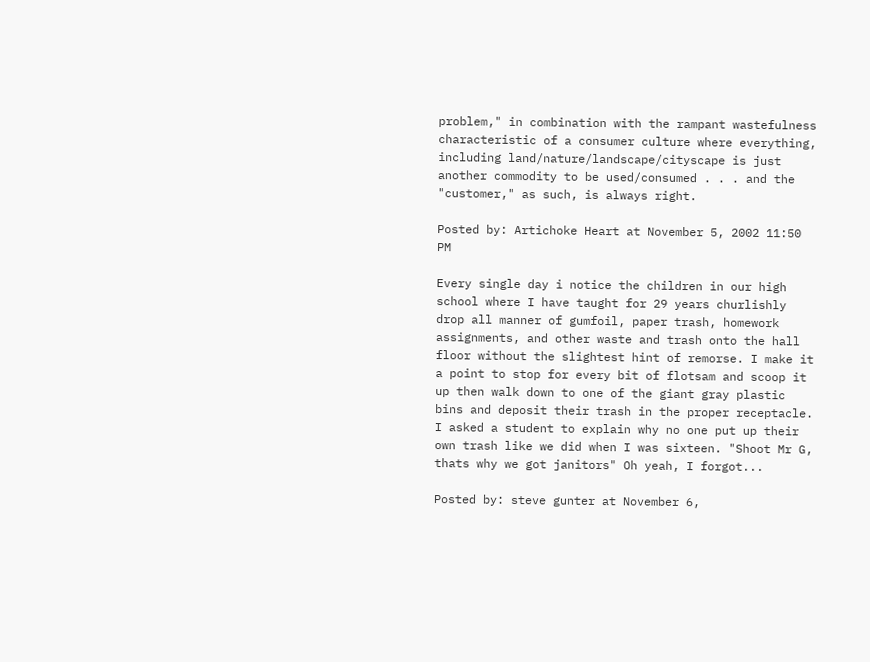problem," in combination with the rampant wastefulness characteristic of a consumer culture where everything, including land/nature/landscape/cityscape is just another commodity to be used/consumed . . . and the "customer," as such, is always right.

Posted by: Artichoke Heart at November 5, 2002 11:50 PM

Every single day i notice the children in our high school where I have taught for 29 years churlishly drop all manner of gumfoil, paper trash, homework assignments, and other waste and trash onto the hall floor without the slightest hint of remorse. I make it a point to stop for every bit of flotsam and scoop it up then walk down to one of the giant gray plastic bins and deposit their trash in the proper receptacle. I asked a student to explain why no one put up their own trash like we did when I was sixteen. "Shoot Mr G, thats why we got janitors" Oh yeah, I forgot...

Posted by: steve gunter at November 6,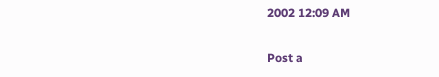2002 12:09 AM

Post a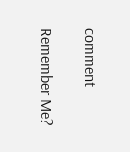comment

Remember Me?